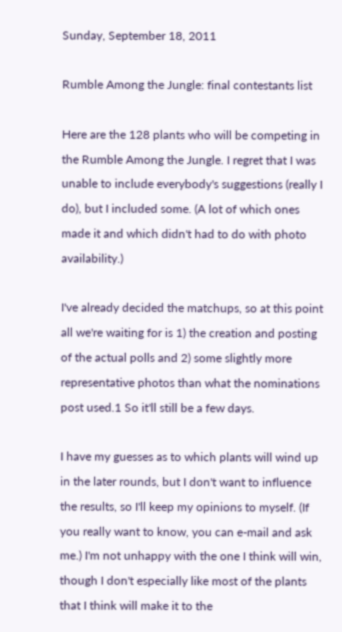Sunday, September 18, 2011

Rumble Among the Jungle: final contestants list

Here are the 128 plants who will be competing in the Rumble Among the Jungle. I regret that I was unable to include everybody's suggestions (really I do), but I included some. (A lot of which ones made it and which didn't had to do with photo availability.)

I've already decided the matchups, so at this point all we're waiting for is 1) the creation and posting of the actual polls and 2) some slightly more representative photos than what the nominations post used.1 So it'll still be a few days.

I have my guesses as to which plants will wind up in the later rounds, but I don't want to influence the results, so I'll keep my opinions to myself. (If you really want to know, you can e-mail and ask me.) I'm not unhappy with the one I think will win, though I don't especially like most of the plants that I think will make it to the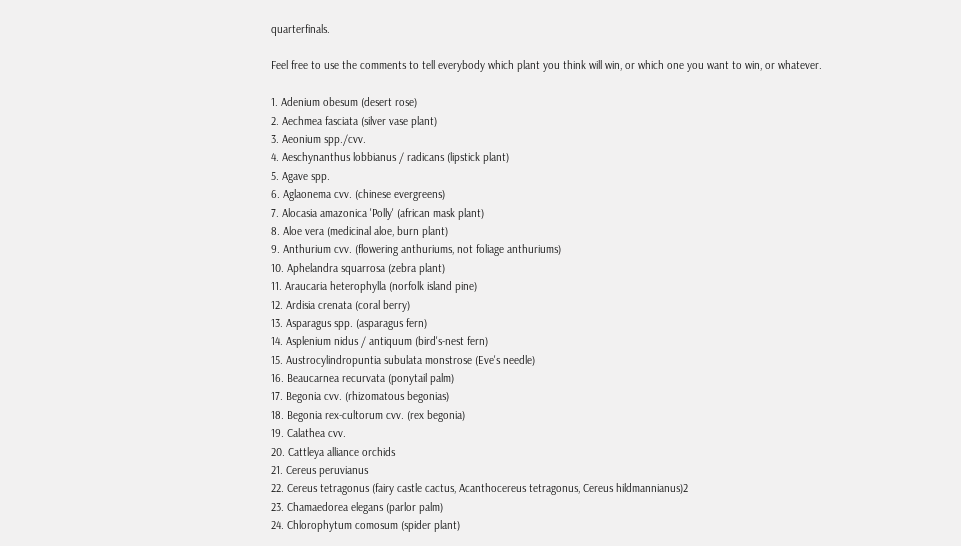quarterfinals.

Feel free to use the comments to tell everybody which plant you think will win, or which one you want to win, or whatever.

1. Adenium obesum (desert rose)
2. Aechmea fasciata (silver vase plant)
3. Aeonium spp./cvv.
4. Aeschynanthus lobbianus / radicans (lipstick plant)
5. Agave spp.
6. Aglaonema cvv. (chinese evergreens)
7. Alocasia amazonica 'Polly' (african mask plant)
8. Aloe vera (medicinal aloe, burn plant)
9. Anthurium cvv. (flowering anthuriums, not foliage anthuriums)
10. Aphelandra squarrosa (zebra plant)
11. Araucaria heterophylla (norfolk island pine)
12. Ardisia crenata (coral berry)
13. Asparagus spp. (asparagus fern)
14. Asplenium nidus / antiquum (bird's-nest fern)
15. Austrocylindropuntia subulata monstrose (Eve's needle)
16. Beaucarnea recurvata (ponytail palm)
17. Begonia cvv. (rhizomatous begonias)
18. Begonia rex-cultorum cvv. (rex begonia)
19. Calathea cvv.
20. Cattleya alliance orchids
21. Cereus peruvianus
22. Cereus tetragonus (fairy castle cactus, Acanthocereus tetragonus, Cereus hildmannianus)2
23. Chamaedorea elegans (parlor palm)
24. Chlorophytum comosum (spider plant)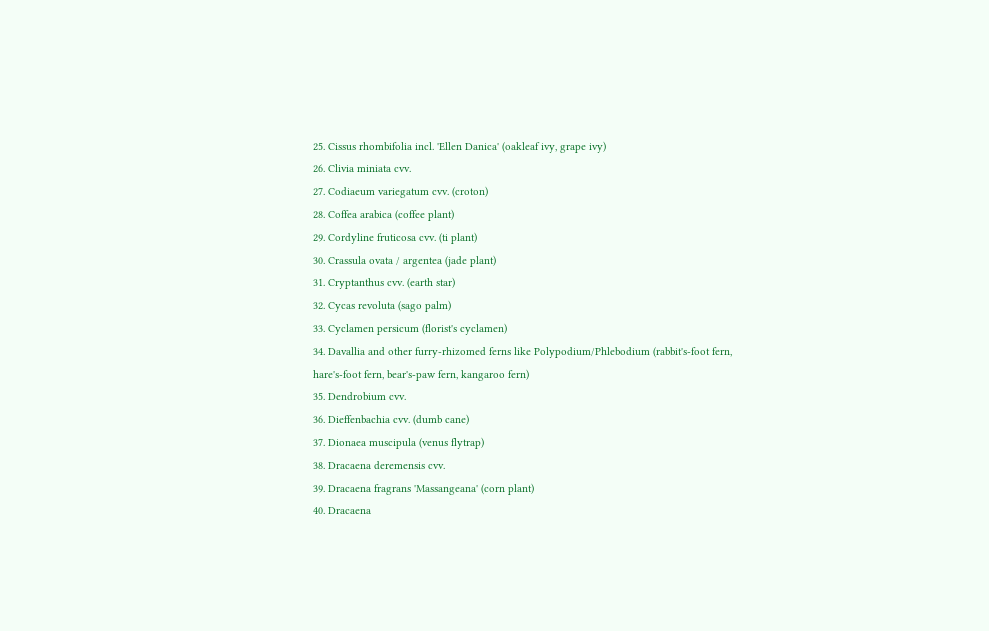25. Cissus rhombifolia incl. 'Ellen Danica' (oakleaf ivy, grape ivy)
26. Clivia miniata cvv.
27. Codiaeum variegatum cvv. (croton)
28. Coffea arabica (coffee plant)
29. Cordyline fruticosa cvv. (ti plant)
30. Crassula ovata / argentea (jade plant)
31. Cryptanthus cvv. (earth star)
32. Cycas revoluta (sago palm)
33. Cyclamen persicum (florist's cyclamen)
34. Davallia and other furry-rhizomed ferns like Polypodium/Phlebodium (rabbit's-foot fern, hare's-foot fern, bear's-paw fern, kangaroo fern)
35. Dendrobium cvv.
36. Dieffenbachia cvv. (dumb cane)
37. Dionaea muscipula (venus flytrap)
38. Dracaena deremensis cvv.
39. Dracaena fragrans 'Massangeana' (corn plant)
40. Dracaena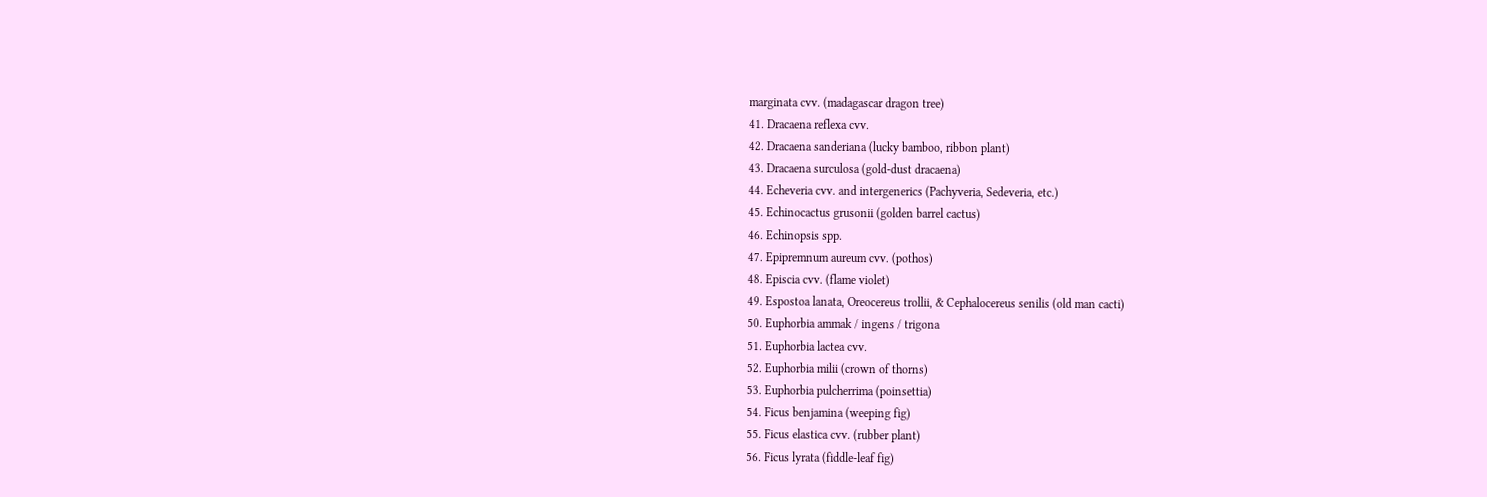marginata cvv. (madagascar dragon tree)
41. Dracaena reflexa cvv.
42. Dracaena sanderiana (lucky bamboo, ribbon plant)
43. Dracaena surculosa (gold-dust dracaena)
44. Echeveria cvv. and intergenerics (Pachyveria, Sedeveria, etc.)
45. Echinocactus grusonii (golden barrel cactus)
46. Echinopsis spp.
47. Epipremnum aureum cvv. (pothos)
48. Episcia cvv. (flame violet)
49. Espostoa lanata, Oreocereus trollii, & Cephalocereus senilis (old man cacti)
50. Euphorbia ammak / ingens / trigona
51. Euphorbia lactea cvv.
52. Euphorbia milii (crown of thorns)
53. Euphorbia pulcherrima (poinsettia)
54. Ficus benjamina (weeping fig)
55. Ficus elastica cvv. (rubber plant)
56. Ficus lyrata (fiddle-leaf fig)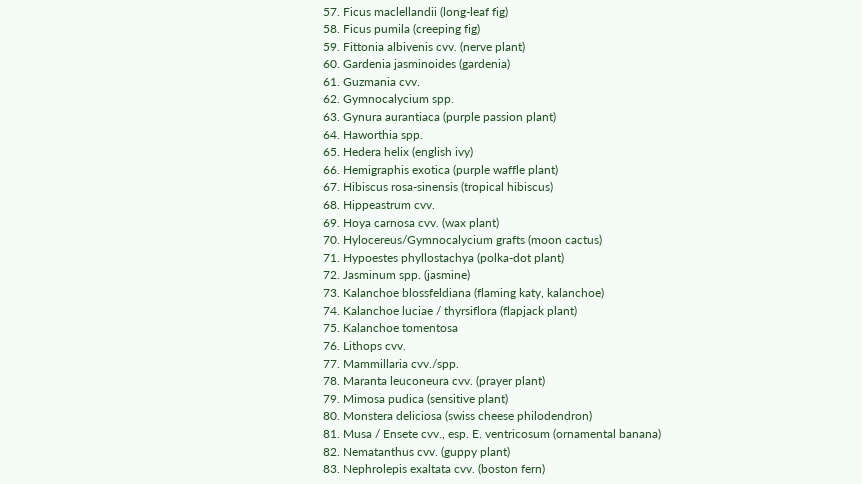57. Ficus maclellandii (long-leaf fig)
58. Ficus pumila (creeping fig)
59. Fittonia albivenis cvv. (nerve plant)
60. Gardenia jasminoides (gardenia)
61. Guzmania cvv.
62. Gymnocalycium spp.
63. Gynura aurantiaca (purple passion plant)
64. Haworthia spp.
65. Hedera helix (english ivy)
66. Hemigraphis exotica (purple waffle plant)
67. Hibiscus rosa-sinensis (tropical hibiscus)
68. Hippeastrum cvv.
69. Hoya carnosa cvv. (wax plant)
70. Hylocereus/Gymnocalycium grafts (moon cactus)
71. Hypoestes phyllostachya (polka-dot plant)
72. Jasminum spp. (jasmine)
73. Kalanchoe blossfeldiana (flaming katy, kalanchoe)
74. Kalanchoe luciae / thyrsiflora (flapjack plant)
75. Kalanchoe tomentosa
76. Lithops cvv.
77. Mammillaria cvv./spp.
78. Maranta leuconeura cvv. (prayer plant)
79. Mimosa pudica (sensitive plant)
80. Monstera deliciosa (swiss cheese philodendron)
81. Musa / Ensete cvv., esp. E. ventricosum (ornamental banana)
82. Nematanthus cvv. (guppy plant)
83. Nephrolepis exaltata cvv. (boston fern)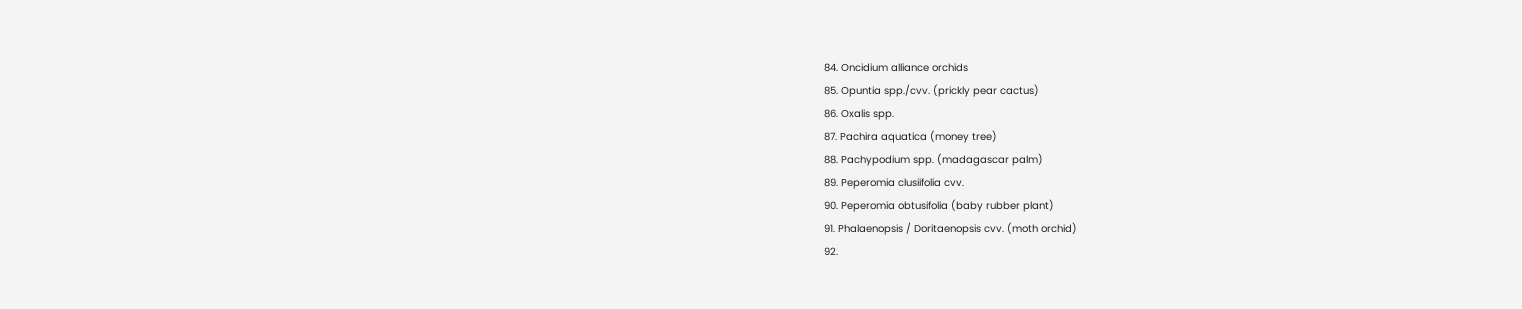84. Oncidium alliance orchids
85. Opuntia spp./cvv. (prickly pear cactus)
86. Oxalis spp.
87. Pachira aquatica (money tree)
88. Pachypodium spp. (madagascar palm)
89. Peperomia clusiifolia cvv.
90. Peperomia obtusifolia (baby rubber plant)
91. Phalaenopsis / Doritaenopsis cvv. (moth orchid)
92.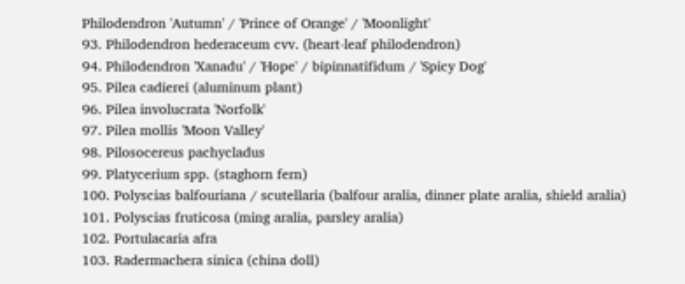Philodendron 'Autumn' / 'Prince of Orange' / 'Moonlight'
93. Philodendron hederaceum cvv. (heart-leaf philodendron)
94. Philodendron 'Xanadu' / 'Hope' / bipinnatifidum / 'Spicy Dog'
95. Pilea cadierei (aluminum plant)
96. Pilea involucrata 'Norfolk'
97. Pilea mollis 'Moon Valley'
98. Pilosocereus pachycladus
99. Platycerium spp. (staghorn fern)
100. Polyscias balfouriana / scutellaria (balfour aralia, dinner plate aralia, shield aralia)
101. Polyscias fruticosa (ming aralia, parsley aralia)
102. Portulacaria afra
103. Radermachera sinica (china doll)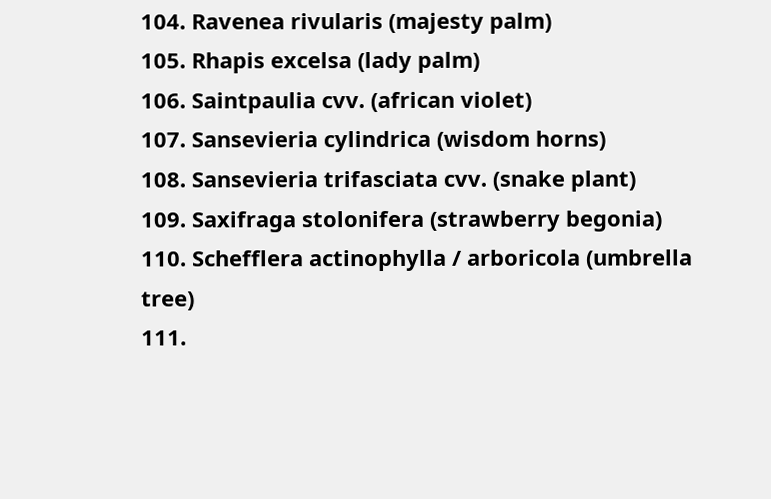104. Ravenea rivularis (majesty palm)
105. Rhapis excelsa (lady palm)
106. Saintpaulia cvv. (african violet)
107. Sansevieria cylindrica (wisdom horns)
108. Sansevieria trifasciata cvv. (snake plant)
109. Saxifraga stolonifera (strawberry begonia)
110. Schefflera actinophylla / arboricola (umbrella tree)
111.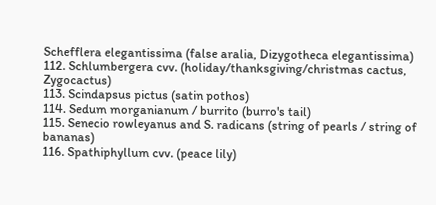Schefflera elegantissima (false aralia, Dizygotheca elegantissima)
112. Schlumbergera cvv. (holiday/thanksgiving/christmas cactus, Zygocactus)
113. Scindapsus pictus (satin pothos)
114. Sedum morganianum / burrito (burro's tail)
115. Senecio rowleyanus and S. radicans (string of pearls / string of bananas)
116. Spathiphyllum cvv. (peace lily)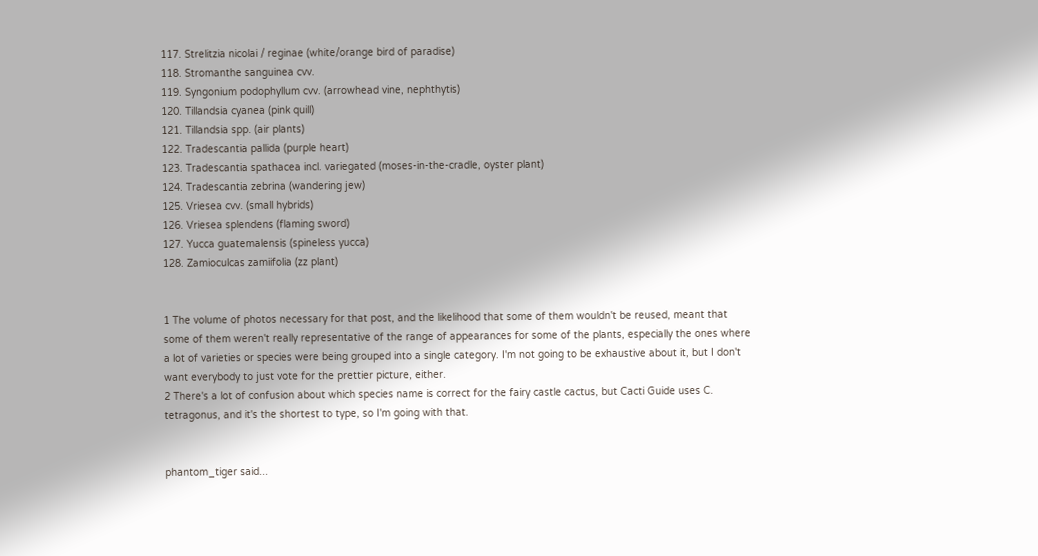117. Strelitzia nicolai / reginae (white/orange bird of paradise)
118. Stromanthe sanguinea cvv.
119. Syngonium podophyllum cvv. (arrowhead vine, nephthytis)
120. Tillandsia cyanea (pink quill)
121. Tillandsia spp. (air plants)
122. Tradescantia pallida (purple heart)
123. Tradescantia spathacea incl. variegated (moses-in-the-cradle, oyster plant)
124. Tradescantia zebrina (wandering jew)
125. Vriesea cvv. (small hybrids)
126. Vriesea splendens (flaming sword)
127. Yucca guatemalensis (spineless yucca)
128. Zamioculcas zamiifolia (zz plant)


1 The volume of photos necessary for that post, and the likelihood that some of them wouldn't be reused, meant that some of them weren't really representative of the range of appearances for some of the plants, especially the ones where a lot of varieties or species were being grouped into a single category. I'm not going to be exhaustive about it, but I don't want everybody to just vote for the prettier picture, either.
2 There's a lot of confusion about which species name is correct for the fairy castle cactus, but Cacti Guide uses C. tetragonus, and it's the shortest to type, so I'm going with that.


phantom_tiger said...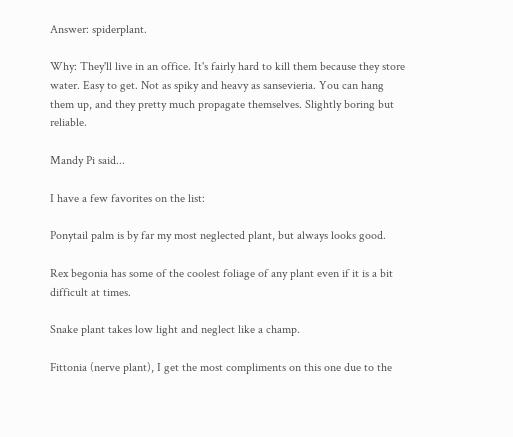Answer: spiderplant.

Why: They'll live in an office. It's fairly hard to kill them because they store water. Easy to get. Not as spiky and heavy as sansevieria. You can hang them up, and they pretty much propagate themselves. Slightly boring but reliable.

Mandy Pi said...

I have a few favorites on the list:

Ponytail palm is by far my most neglected plant, but always looks good.

Rex begonia has some of the coolest foliage of any plant even if it is a bit difficult at times.

Snake plant takes low light and neglect like a champ.

Fittonia (nerve plant), I get the most compliments on this one due to the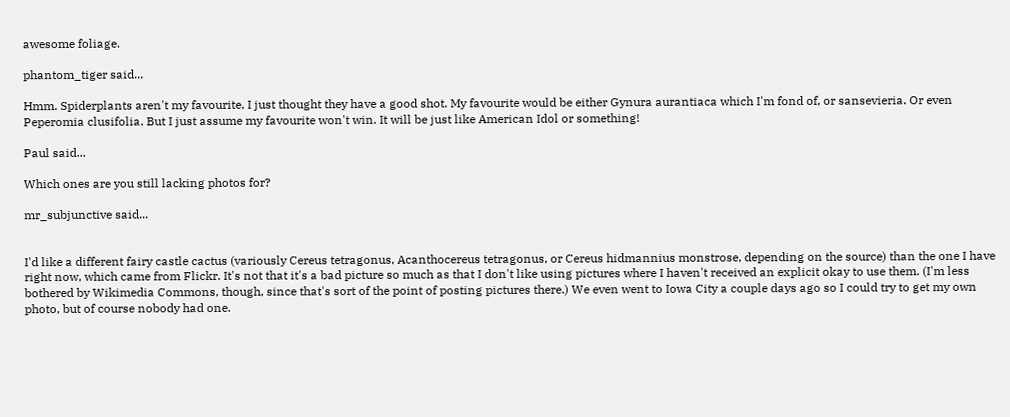awesome foliage.

phantom_tiger said...

Hmm. Spiderplants aren't my favourite, I just thought they have a good shot. My favourite would be either Gynura aurantiaca which I'm fond of, or sansevieria. Or even Peperomia clusifolia. But I just assume my favourite won't win. It will be just like American Idol or something!

Paul said...

Which ones are you still lacking photos for?

mr_subjunctive said...


I'd like a different fairy castle cactus (variously Cereus tetragonus, Acanthocereus tetragonus, or Cereus hidmannius monstrose, depending on the source) than the one I have right now, which came from Flickr. It's not that it's a bad picture so much as that I don't like using pictures where I haven't received an explicit okay to use them. (I'm less bothered by Wikimedia Commons, though, since that's sort of the point of posting pictures there.) We even went to Iowa City a couple days ago so I could try to get my own photo, but of course nobody had one.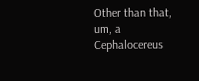Other than that, um, a Cephalocereus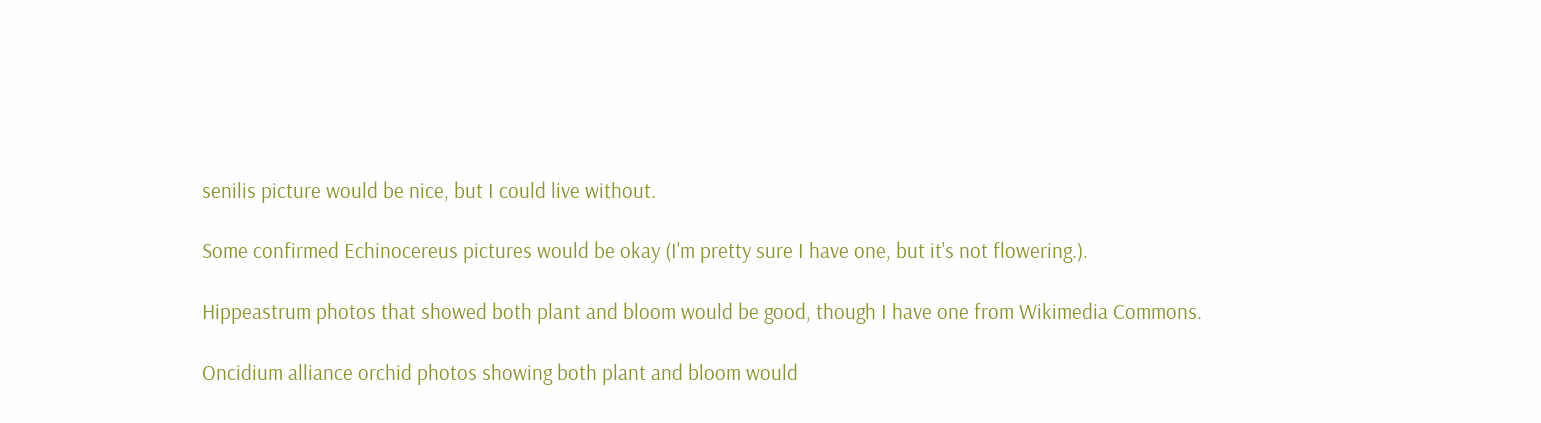senilis picture would be nice, but I could live without.

Some confirmed Echinocereus pictures would be okay (I'm pretty sure I have one, but it's not flowering.).

Hippeastrum photos that showed both plant and bloom would be good, though I have one from Wikimedia Commons.

Oncidium alliance orchid photos showing both plant and bloom would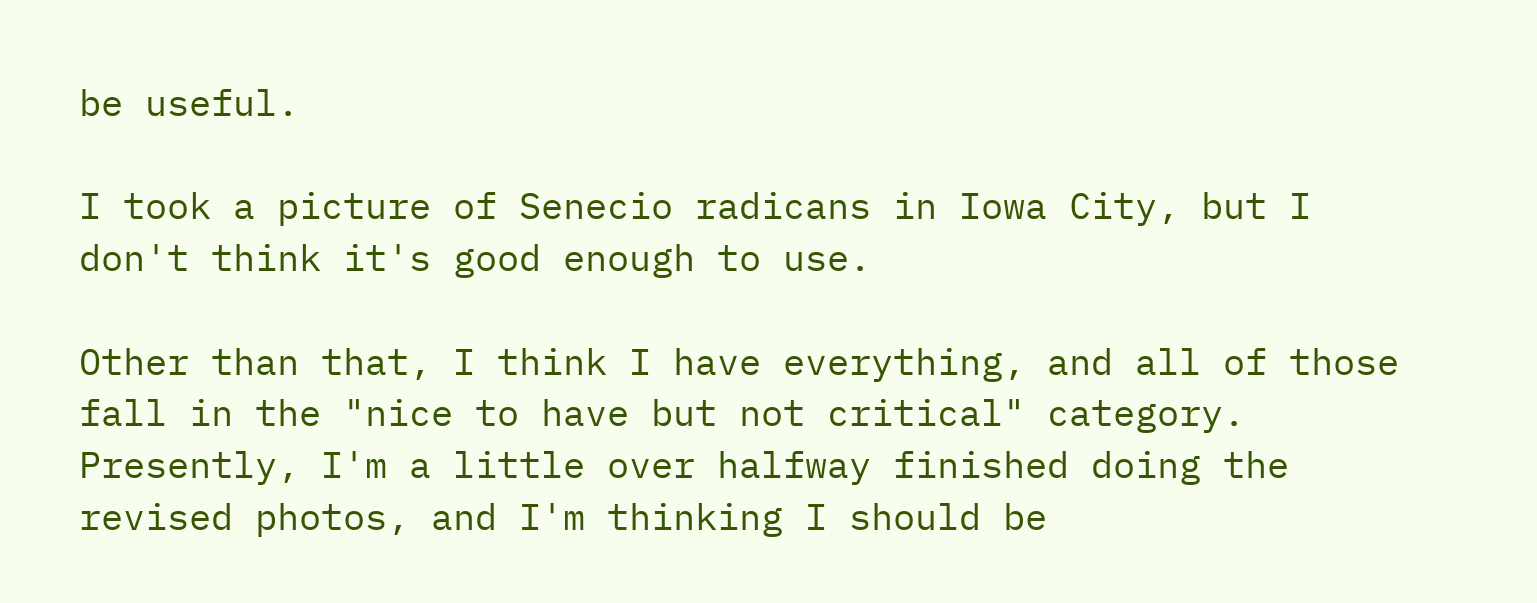be useful.

I took a picture of Senecio radicans in Iowa City, but I don't think it's good enough to use.

Other than that, I think I have everything, and all of those fall in the "nice to have but not critical" category. Presently, I'm a little over halfway finished doing the revised photos, and I'm thinking I should be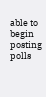able to begin posting polls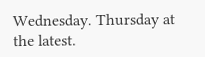Wednesday. Thursday at the latest.